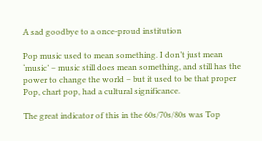A sad goodbye to a once-proud institution

Pop music used to mean something. I don’t just mean ‘music’ – music still does mean something, and still has the power to change the world – but it used to be that proper Pop, chart pop, had a cultural significance.

The great indicator of this in the 60s/70s/80s was Top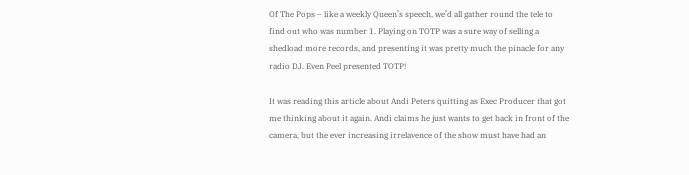Of The Pops – like a weekly Queen’s speech, we’d all gather round the tele to find out who was number 1. Playing on TOTP was a sure way of selling a shedload more records, and presenting it was pretty much the pinacle for any radio DJ. Even Peel presented TOTP!

It was reading this article about Andi Peters quitting as Exec Producer that got me thinking about it again. Andi claims he just wants to get back in front of the camera, but the ever increasing irrelavence of the show must have had an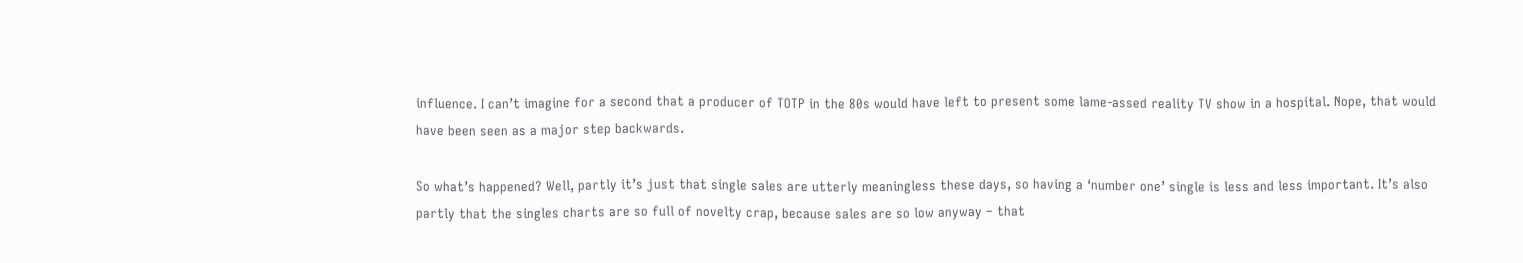influence. I can’t imagine for a second that a producer of TOTP in the 80s would have left to present some lame-assed reality TV show in a hospital. Nope, that would have been seen as a major step backwards.

So what’s happened? Well, partly it’s just that single sales are utterly meaningless these days, so having a ‘number one’ single is less and less important. It’s also partly that the singles charts are so full of novelty crap, because sales are so low anyway – that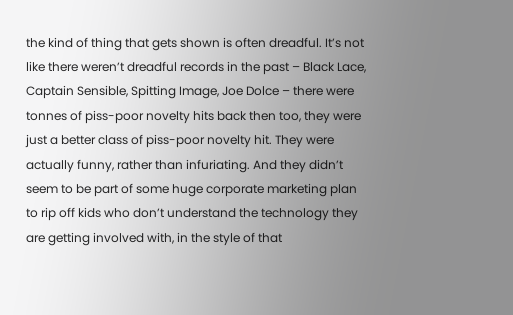the kind of thing that gets shown is often dreadful. It’s not like there weren’t dreadful records in the past – Black Lace, Captain Sensible, Spitting Image, Joe Dolce – there were tonnes of piss-poor novelty hits back then too, they were just a better class of piss-poor novelty hit. They were actually funny, rather than infuriating. And they didn’t seem to be part of some huge corporate marketing plan to rip off kids who don’t understand the technology they are getting involved with, in the style of that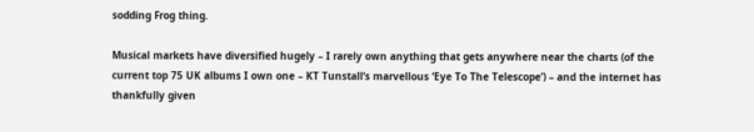sodding Frog thing.

Musical markets have diversified hugely – I rarely own anything that gets anywhere near the charts (of the current top 75 UK albums I own one – KT Tunstall‘s marvellous ‘Eye To The Telescope’) – and the internet has thankfully given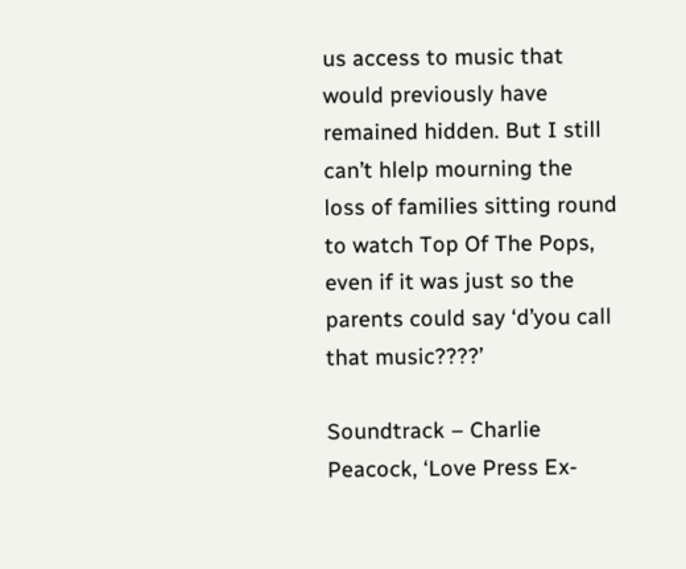us access to music that would previously have remained hidden. But I still can’t hlelp mourning the loss of families sitting round to watch Top Of The Pops, even if it was just so the parents could say ‘d’you call that music????’

Soundtrack – Charlie Peacock, ‘Love Press Ex-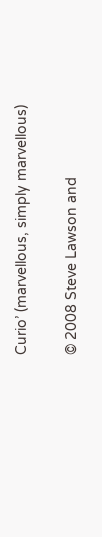Curio’ (marvellous, simply marvellous)

© 2008 Steve Lawson and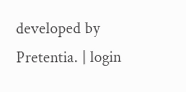developed by Pretentia. | login